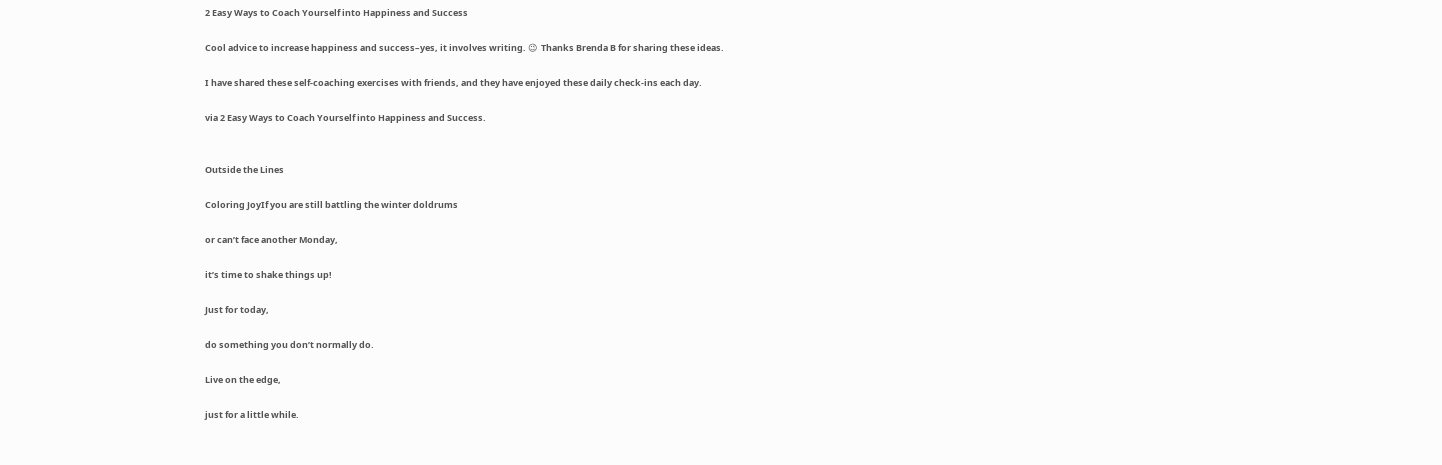2 Easy Ways to Coach Yourself into Happiness and Success

Cool advice to increase happiness and success–yes, it involves writing. 😉  Thanks Brenda B for sharing these ideas.

I have shared these self-coaching exercises with friends, and they have enjoyed these daily check-ins each day.

via 2 Easy Ways to Coach Yourself into Happiness and Success.


Outside the Lines

Coloring JoyIf you are still battling the winter doldrums

or can’t face another Monday,

it’s time to shake things up!

Just for today,

do something you don’t normally do.

Live on the edge,

just for a little while.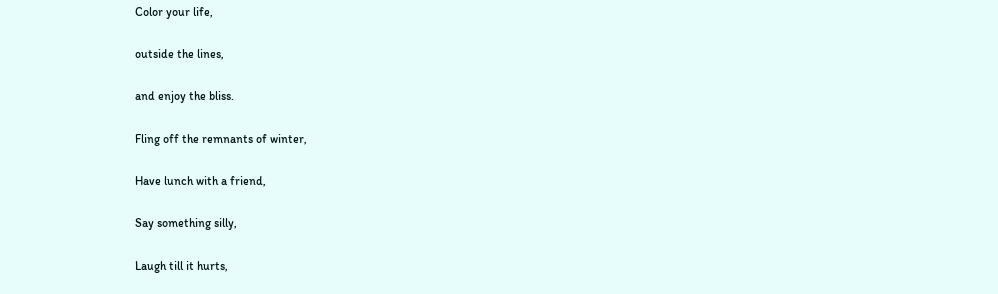Color your life,

outside the lines,

and enjoy the bliss.

Fling off the remnants of winter,

Have lunch with a friend,

Say something silly,

Laugh till it hurts,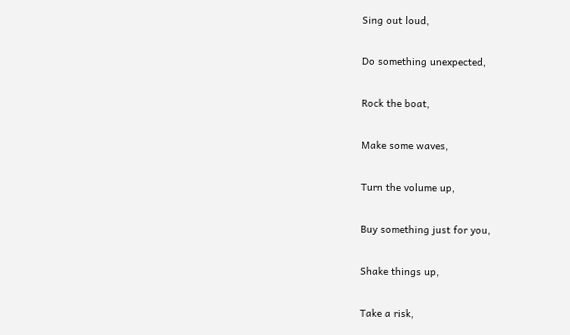Sing out loud,

Do something unexpected,

Rock the boat,

Make some waves,

Turn the volume up,

Buy something just for you,

Shake things up,

Take a risk,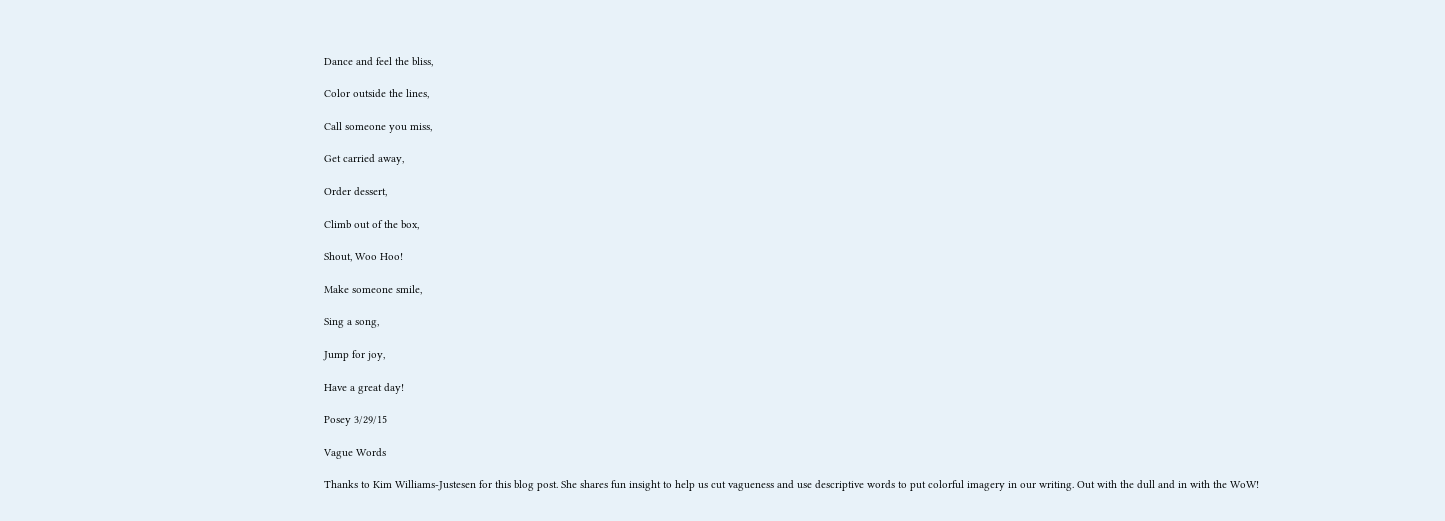Dance and feel the bliss,

Color outside the lines,

Call someone you miss,

Get carried away,

Order dessert,

Climb out of the box,

Shout, Woo Hoo!

Make someone smile,

Sing a song,

Jump for joy,

Have a great day!

Posey 3/29/15

Vague Words

Thanks to Kim Williams-Justesen for this blog post. She shares fun insight to help us cut vagueness and use descriptive words to put colorful imagery in our writing. Out with the dull and in with the WoW!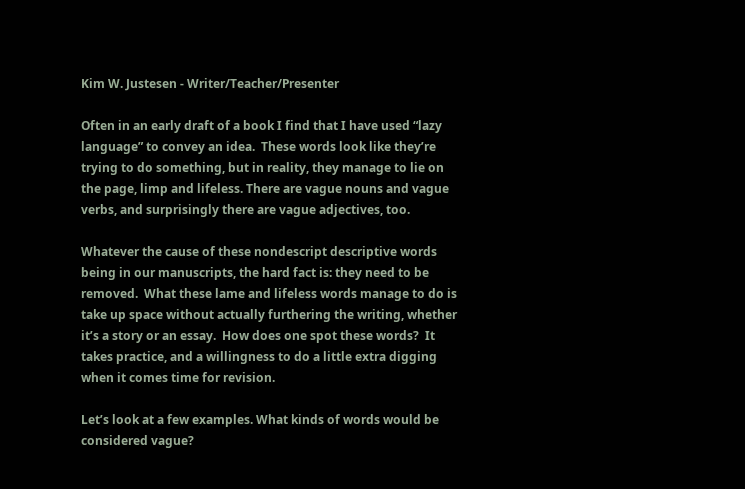Kim W. Justesen - Writer/Teacher/Presenter

Often in an early draft of a book I find that I have used “lazy language” to convey an idea.  These words look like they’re trying to do something, but in reality, they manage to lie on the page, limp and lifeless. There are vague nouns and vague verbs, and surprisingly there are vague adjectives, too.

Whatever the cause of these nondescript descriptive words being in our manuscripts, the hard fact is: they need to be removed.  What these lame and lifeless words manage to do is take up space without actually furthering the writing, whether it’s a story or an essay.  How does one spot these words?  It takes practice, and a willingness to do a little extra digging when it comes time for revision.

Let’s look at a few examples. What kinds of words would be considered vague?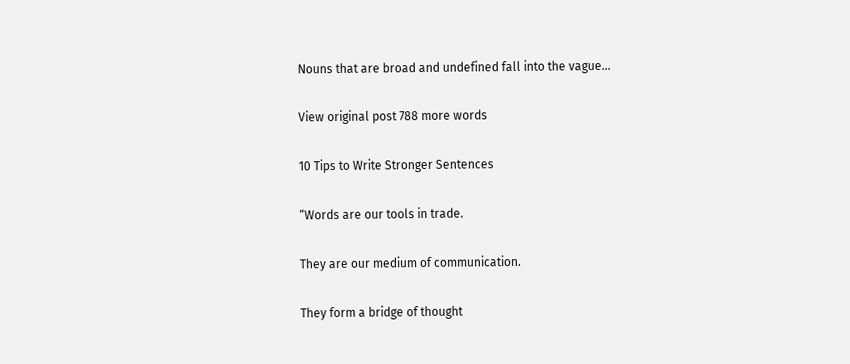Nouns that are broad and undefined fall into the vague…

View original post 788 more words

10 Tips to Write Stronger Sentences

“Words are our tools in trade.

They are our medium of communication.

They form a bridge of thought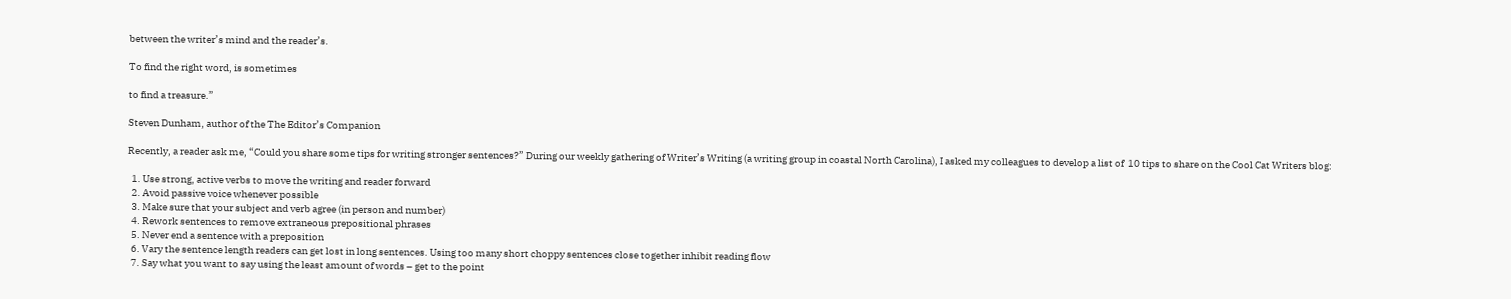between the writer’s mind and the reader’s.

To find the right word, is sometimes

to find a treasure.”

Steven Dunham, author of the The Editor’s Companion

Recently, a reader ask me, “Could you share some tips for writing stronger sentences?” During our weekly gathering of Writer’s Writing (a writing group in coastal North Carolina), I asked my colleagues to develop a list of  10 tips to share on the Cool Cat Writers blog:

  1. Use strong, active verbs to move the writing and reader forward
  2. Avoid passive voice whenever possible
  3. Make sure that your subject and verb agree (in person and number)
  4. Rework sentences to remove extraneous prepositional phrases
  5. Never end a sentence with a preposition
  6. Vary the sentence length readers can get lost in long sentences. Using too many short choppy sentences close together inhibit reading flow
  7. Say what you want to say using the least amount of words – get to the point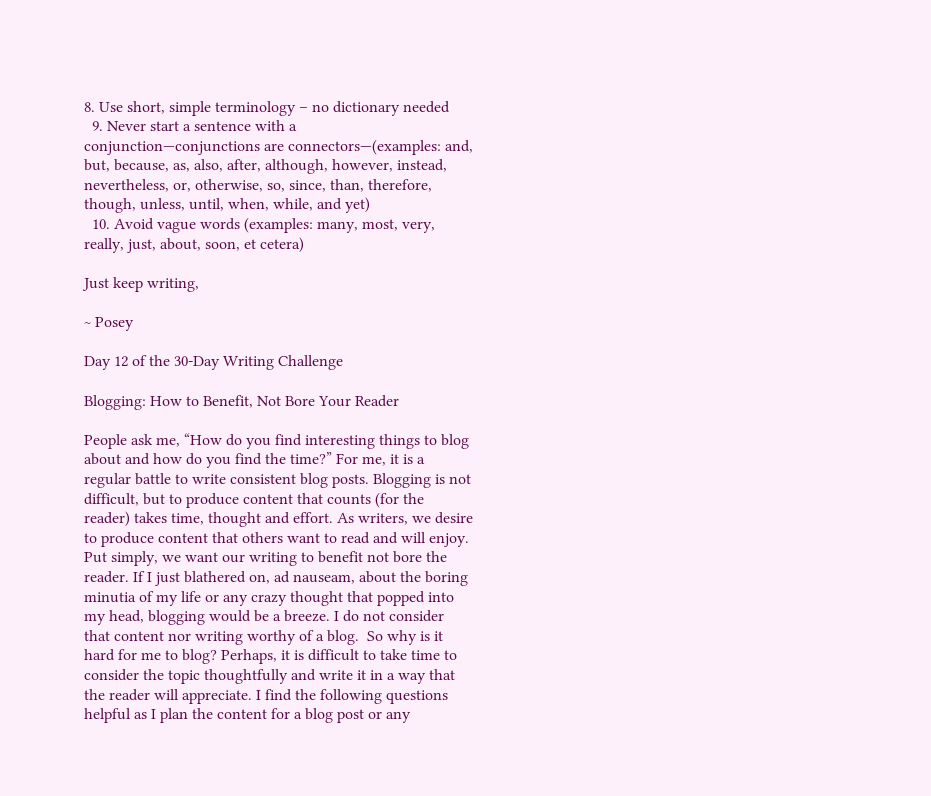8. Use short, simple terminology – no dictionary needed
  9. Never start a sentence with a conjunction—conjunctions are connectors—(examples: and, but, because, as, also, after, although, however, instead, nevertheless, or, otherwise, so, since, than, therefore, though, unless, until, when, while, and yet)
  10. Avoid vague words (examples: many, most, very, really, just, about, soon, et cetera)

Just keep writing,

~ Posey

Day 12 of the 30-Day Writing Challenge

Blogging: How to Benefit, Not Bore Your Reader

People ask me, “How do you find interesting things to blog about and how do you find the time?” For me, it is a regular battle to write consistent blog posts. Blogging is not difficult, but to produce content that counts (for the reader) takes time, thought and effort. As writers, we desire to produce content that others want to read and will enjoy. Put simply, we want our writing to benefit not bore the reader. If I just blathered on, ad nauseam, about the boring minutia of my life or any crazy thought that popped into my head, blogging would be a breeze. I do not consider that content nor writing worthy of a blog.  So why is it hard for me to blog? Perhaps, it is difficult to take time to consider the topic thoughtfully and write it in a way that the reader will appreciate. I find the following questions helpful as I plan the content for a blog post or any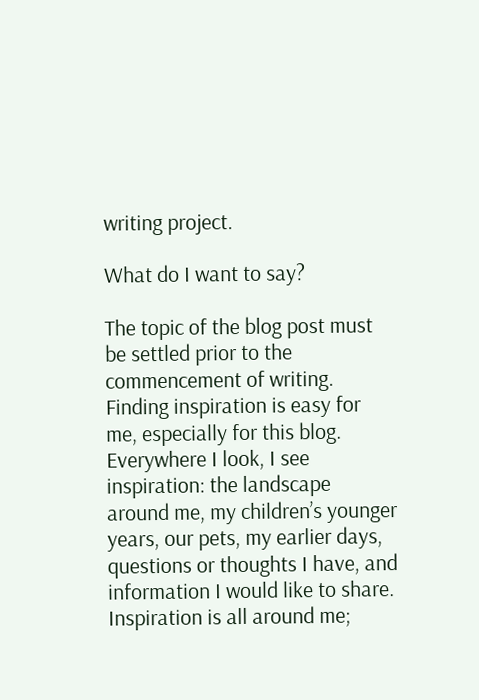writing project.

What do I want to say?

The topic of the blog post must be settled prior to the commencement of writing. Finding inspiration is easy for me, especially for this blog. Everywhere I look, I see inspiration: the landscape around me, my children’s younger years, our pets, my earlier days, questions or thoughts I have, and information I would like to share. Inspiration is all around me;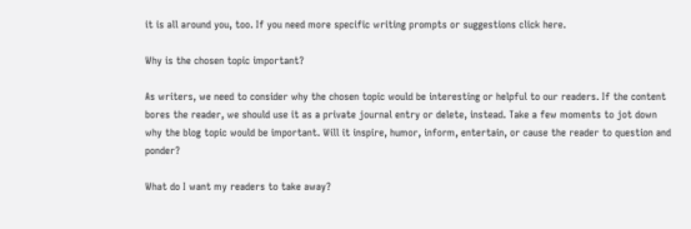it is all around you, too. If you need more specific writing prompts or suggestions click here.

Why is the chosen topic important?

As writers, we need to consider why the chosen topic would be interesting or helpful to our readers. If the content bores the reader, we should use it as a private journal entry or delete, instead. Take a few moments to jot down why the blog topic would be important. Will it inspire, humor, inform, entertain, or cause the reader to question and ponder?

What do I want my readers to take away?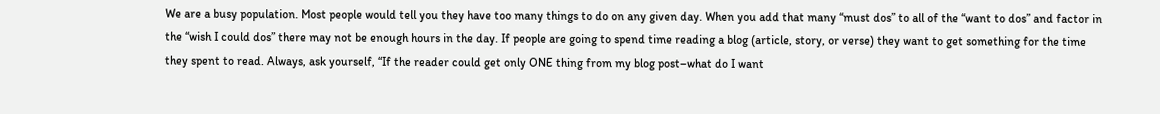We are a busy population. Most people would tell you they have too many things to do on any given day. When you add that many “must dos” to all of the “want to dos” and factor in the “wish I could dos” there may not be enough hours in the day. If people are going to spend time reading a blog (article, story, or verse) they want to get something for the time they spent to read. Always, ask yourself, “If the reader could get only ONE thing from my blog post–what do I want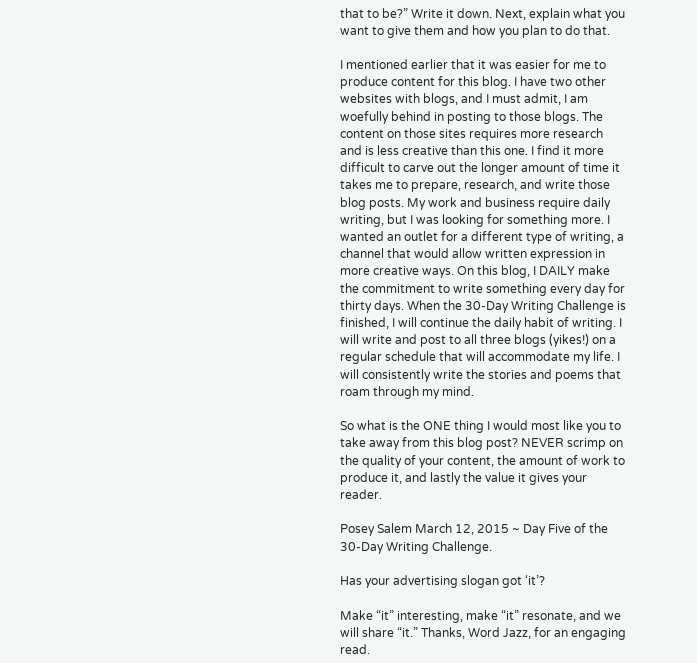that to be?” Write it down. Next, explain what you want to give them and how you plan to do that.

I mentioned earlier that it was easier for me to produce content for this blog. I have two other websites with blogs, and I must admit, I am woefully behind in posting to those blogs. The content on those sites requires more research and is less creative than this one. I find it more difficult to carve out the longer amount of time it takes me to prepare, research, and write those blog posts. My work and business require daily writing, but I was looking for something more. I wanted an outlet for a different type of writing, a channel that would allow written expression in more creative ways. On this blog, I DAILY make the commitment to write something every day for thirty days. When the 30-Day Writing Challenge is finished, I will continue the daily habit of writing. I will write and post to all three blogs (yikes!) on a regular schedule that will accommodate my life. I will consistently write the stories and poems that roam through my mind.

So what is the ONE thing I would most like you to take away from this blog post? NEVER scrimp on the quality of your content, the amount of work to produce it, and lastly the value it gives your reader.

Posey Salem March 12, 2015 ~ Day Five of the 30-Day Writing Challenge.

Has your advertising slogan got ‘it’?

Make “it” interesting, make “it” resonate, and we will share “it.” Thanks, Word Jazz, for an engaging read.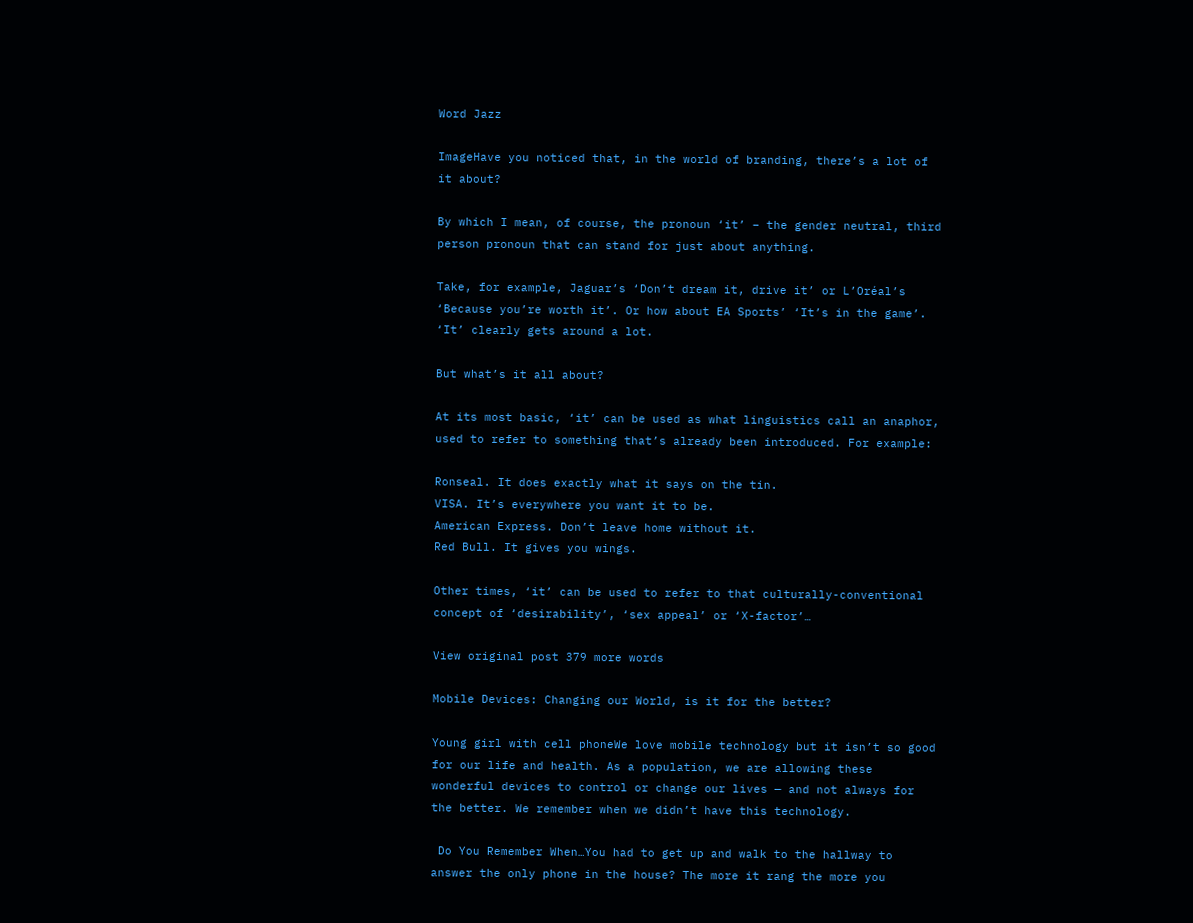Word Jazz

ImageHave you noticed that, in the world of branding, there’s a lot of it about?

By which I mean, of course, the pronoun ‘it’ – the gender neutral, third person pronoun that can stand for just about anything.

Take, for example, Jaguar’s ‘Don’t dream it, drive it’ or L’Oréal’s ‘Because you’re worth it’. Or how about EA Sports’ ‘It’s in the game’. ‘It’ clearly gets around a lot.

But what’s it all about?

At its most basic, ‘it’ can be used as what linguistics call an anaphor, used to refer to something that’s already been introduced. For example:

Ronseal. It does exactly what it says on the tin.
VISA. It’s everywhere you want it to be.
American Express. Don’t leave home without it.
Red Bull. It gives you wings.

Other times, ‘it’ can be used to refer to that culturally-conventional concept of ‘desirability’, ‘sex appeal’ or ‘X-factor’…

View original post 379 more words

Mobile Devices: Changing our World, is it for the better?

Young girl with cell phoneWe love mobile technology but it isn’t so good for our life and health. As a population, we are allowing these wonderful devices to control or change our lives — and not always for the better. We remember when we didn’t have this technology.

 Do You Remember When…You had to get up and walk to the hallway to answer the only phone in the house? The more it rang the more you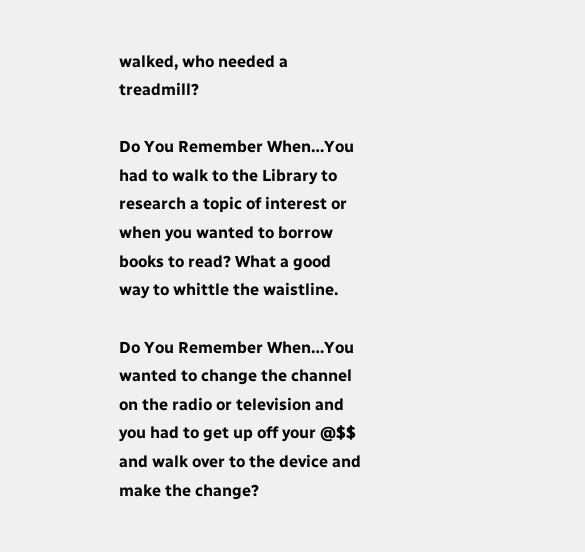walked, who needed a treadmill?

Do You Remember When…You had to walk to the Library to research a topic of interest or when you wanted to borrow books to read? What a good way to whittle the waistline.

Do You Remember When…You wanted to change the channel on the radio or television and you had to get up off your @$$ and walk over to the device and make the change?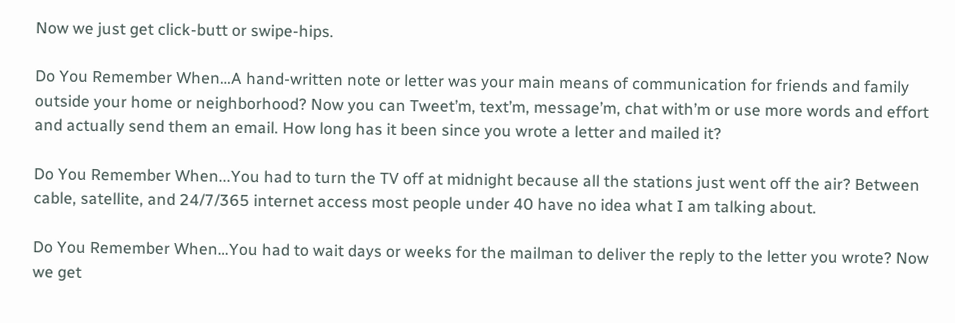Now we just get click-butt or swipe-hips.

Do You Remember When…A hand-written note or letter was your main means of communication for friends and family outside your home or neighborhood? Now you can Tweet’m, text’m, message’m, chat with’m or use more words and effort and actually send them an email. How long has it been since you wrote a letter and mailed it?

Do You Remember When...You had to turn the TV off at midnight because all the stations just went off the air? Between cable, satellite, and 24/7/365 internet access most people under 40 have no idea what I am talking about.

Do You Remember When…You had to wait days or weeks for the mailman to deliver the reply to the letter you wrote? Now we get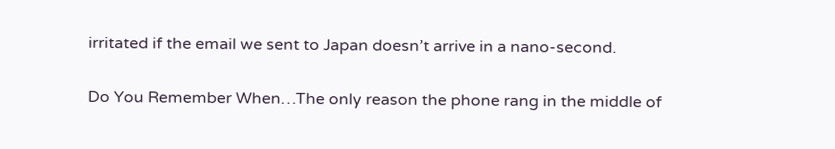irritated if the email we sent to Japan doesn’t arrive in a nano-second.

Do You Remember When…The only reason the phone rang in the middle of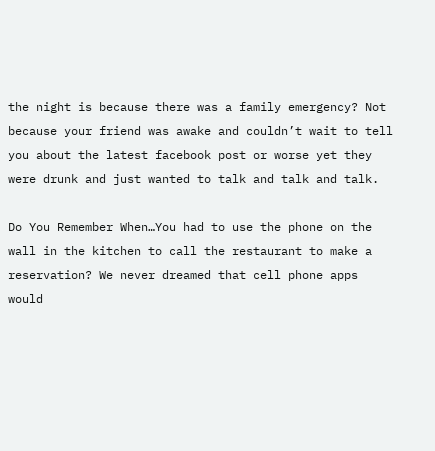the night is because there was a family emergency? Not because your friend was awake and couldn’t wait to tell you about the latest facebook post or worse yet they were drunk and just wanted to talk and talk and talk.

Do You Remember When…You had to use the phone on the wall in the kitchen to call the restaurant to make a reservation? We never dreamed that cell phone apps would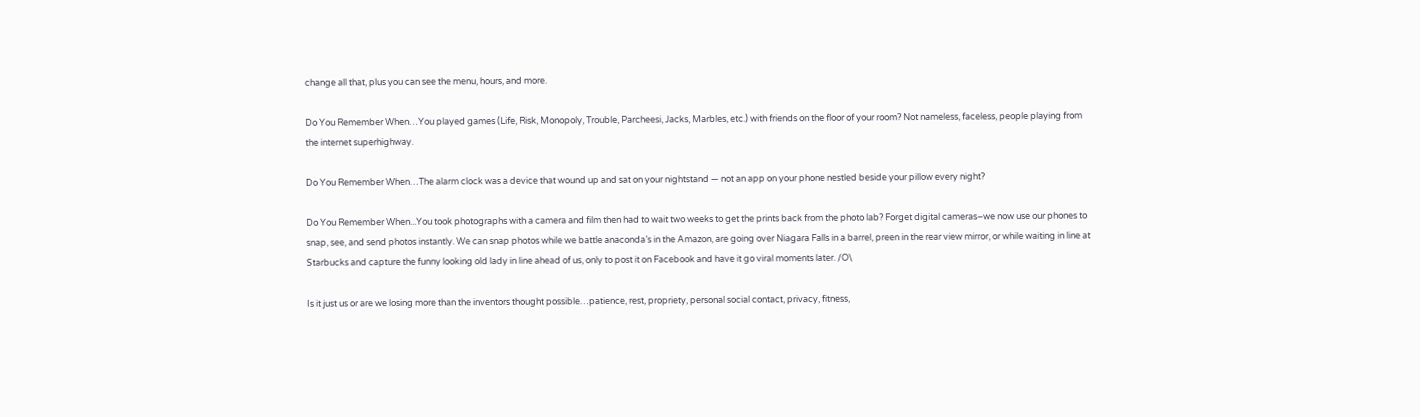change all that, plus you can see the menu, hours, and more.

Do You Remember When…You played games (Life, Risk, Monopoly, Trouble, Parcheesi, Jacks, Marbles, etc.) with friends on the floor of your room? Not nameless, faceless, people playing from the internet superhighway.

Do You Remember When…The alarm clock was a device that wound up and sat on your nightstand — not an app on your phone nestled beside your pillow every night?

Do You Remember When...You took photographs with a camera and film then had to wait two weeks to get the prints back from the photo lab? Forget digital cameras–we now use our phones to snap, see, and send photos instantly. We can snap photos while we battle anaconda’s in the Amazon, are going over Niagara Falls in a barrel, preen in the rear view mirror, or while waiting in line at Starbucks and capture the funny looking old lady in line ahead of us, only to post it on Facebook and have it go viral moments later. /O\

Is it just us or are we losing more than the inventors thought possible…patience, rest, propriety, personal social contact, privacy, fitness,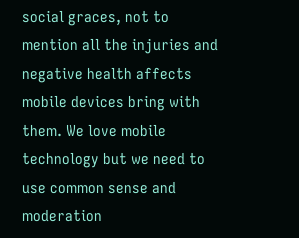social graces, not to mention all the injuries and negative health affects mobile devices bring with them. We love mobile technology but we need to use common sense and moderation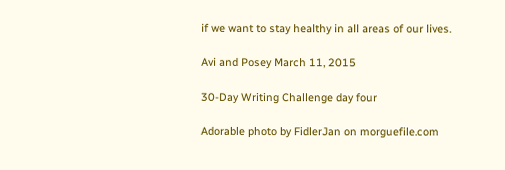if we want to stay healthy in all areas of our lives.

Avi and Posey March 11, 2015

30-Day Writing Challenge day four

Adorable photo by FidlerJan on morguefile.com